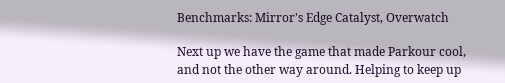Benchmarks: Mirror's Edge Catalyst, Overwatch

Next up we have the game that made Parkour cool, and not the other way around. Helping to keep up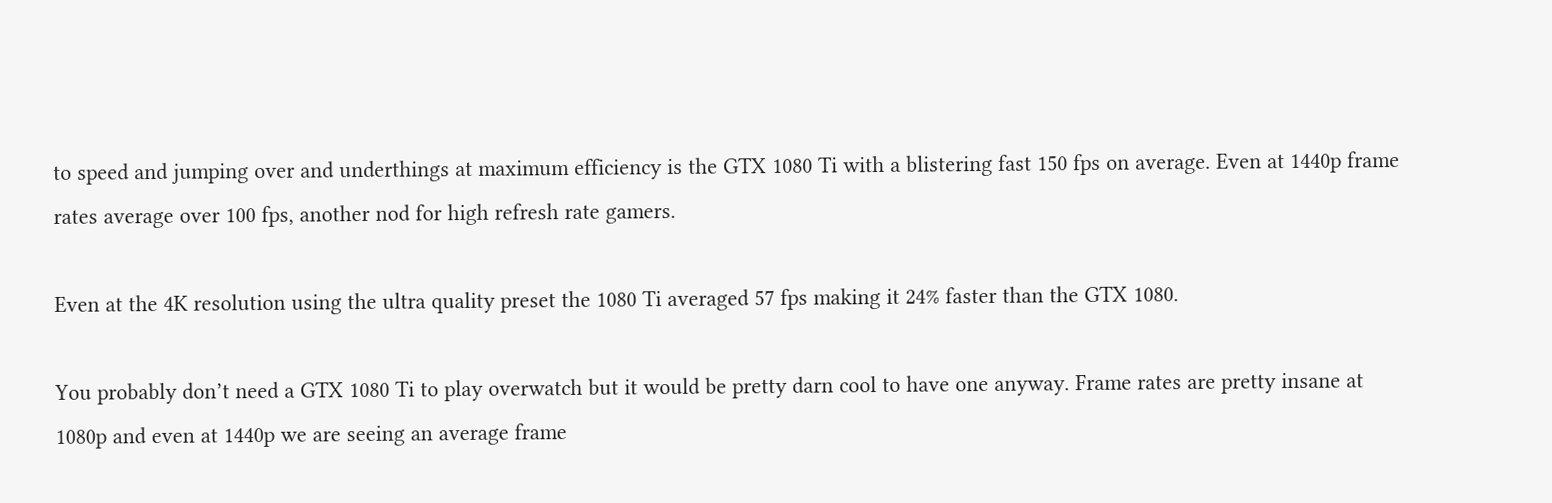to speed and jumping over and underthings at maximum efficiency is the GTX 1080 Ti with a blistering fast 150 fps on average. Even at 1440p frame rates average over 100 fps, another nod for high refresh rate gamers.

Even at the 4K resolution using the ultra quality preset the 1080 Ti averaged 57 fps making it 24% faster than the GTX 1080.

You probably don’t need a GTX 1080 Ti to play overwatch but it would be pretty darn cool to have one anyway. Frame rates are pretty insane at 1080p and even at 1440p we are seeing an average frame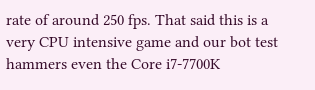rate of around 250 fps. That said this is a very CPU intensive game and our bot test hammers even the Core i7-7700K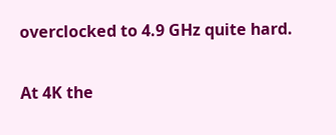overclocked to 4.9 GHz quite hard.

At 4K the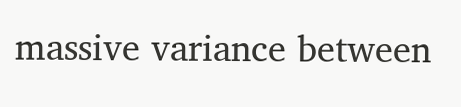massive variance between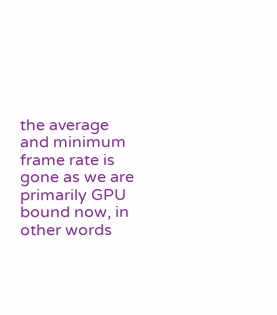the average and minimum frame rate is gone as we are primarily GPU bound now, in other words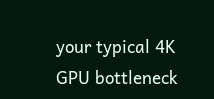your typical 4K GPU bottleneck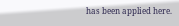has been applied here.